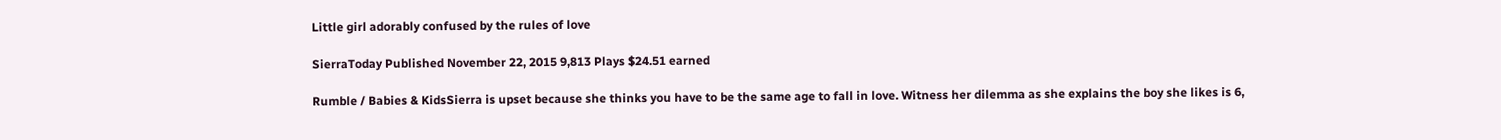Little girl adorably confused by the rules of love

SierraToday Published November 22, 2015 9,813 Plays $24.51 earned

Rumble / Babies & KidsSierra is upset because she thinks you have to be the same age to fall in love. Witness her dilemma as she explains the boy she likes is 6,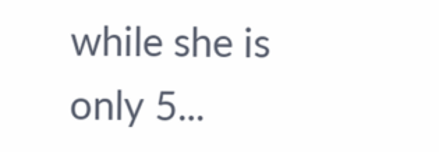while she is only 5...